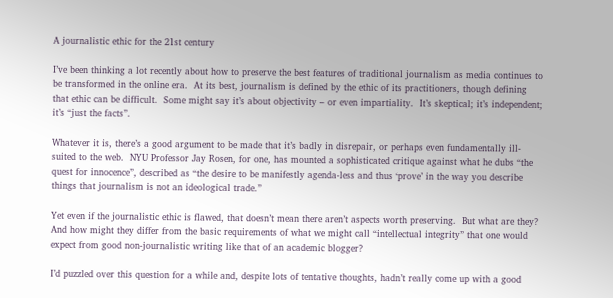A journalistic ethic for the 21st century

I’ve been thinking a lot recently about how to preserve the best features of traditional journalism as media continues to be transformed in the online era.  At its best, journalism is defined by the ethic of its practitioners, though defining that ethic can be difficult.  Some might say it’s about objectivity – or even impartiality.  It’s skeptical; it’s independent; it’s “just the facts”.

Whatever it is, there’s a good argument to be made that it’s badly in disrepair, or perhaps even fundamentally ill-suited to the web.  NYU Professor Jay Rosen, for one, has mounted a sophisticated critique against what he dubs “the quest for innocence”, described as “the desire to be manifestly agenda-less and thus ‘prove’ in the way you describe things that journalism is not an ideological trade.”

Yet even if the journalistic ethic is flawed, that doesn’t mean there aren’t aspects worth preserving.  But what are they?  And how might they differ from the basic requirements of what we might call “intellectual integrity” that one would expect from good non-journalistic writing like that of an academic blogger?

I’d puzzled over this question for a while and, despite lots of tentative thoughts, hadn’t really come up with a good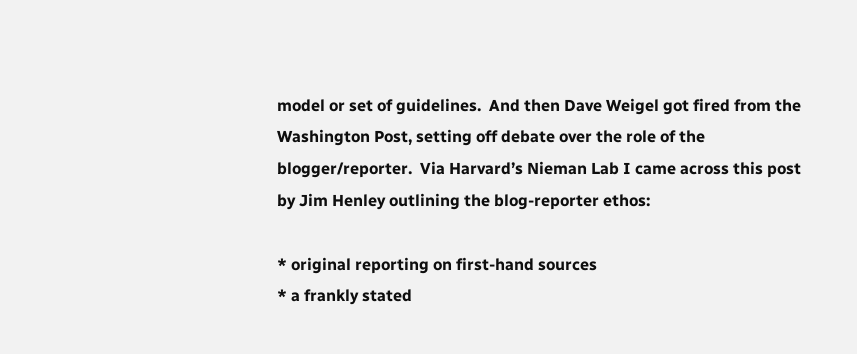model or set of guidelines.  And then Dave Weigel got fired from the Washington Post, setting off debate over the role of the blogger/reporter.  Via Harvard’s Nieman Lab I came across this post by Jim Henley outlining the blog-reporter ethos:

* original reporting on first-hand sources
* a frankly stated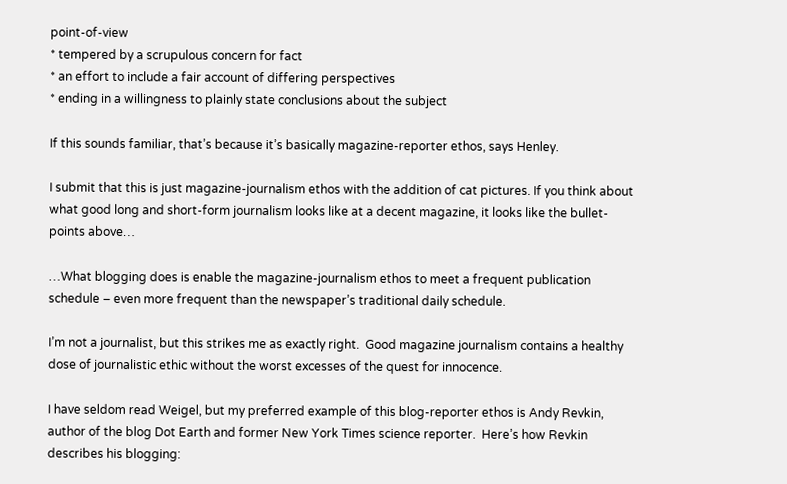point-of-view
* tempered by a scrupulous concern for fact
* an effort to include a fair account of differing perspectives
* ending in a willingness to plainly state conclusions about the subject

If this sounds familiar, that’s because it’s basically magazine-reporter ethos, says Henley.

I submit that this is just magazine-journalism ethos with the addition of cat pictures. If you think about what good long and short-form journalism looks like at a decent magazine, it looks like the bullet-points above…

…What blogging does is enable the magazine-journalism ethos to meet a frequent publication schedule – even more frequent than the newspaper’s traditional daily schedule.

I’m not a journalist, but this strikes me as exactly right.  Good magazine journalism contains a healthy dose of journalistic ethic without the worst excesses of the quest for innocence.

I have seldom read Weigel, but my preferred example of this blog-reporter ethos is Andy Revkin, author of the blog Dot Earth and former New York Times science reporter.  Here’s how Revkin describes his blogging: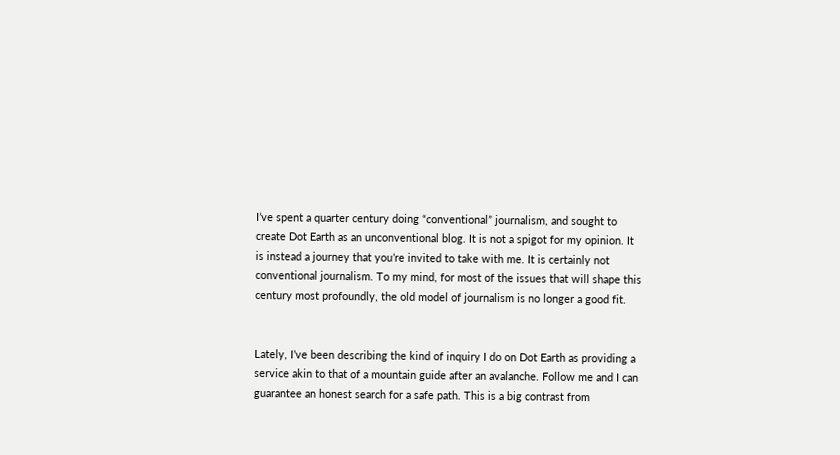I’ve spent a quarter century doing “conventional” journalism, and sought to create Dot Earth as an unconventional blog. It is not a spigot for my opinion. It is instead a journey that you’re invited to take with me. It is certainly not conventional journalism. To my mind, for most of the issues that will shape this century most profoundly, the old model of journalism is no longer a good fit.


Lately, I’ve been describing the kind of inquiry I do on Dot Earth as providing a service akin to that of a mountain guide after an avalanche. Follow me and I can guarantee an honest search for a safe path. This is a big contrast from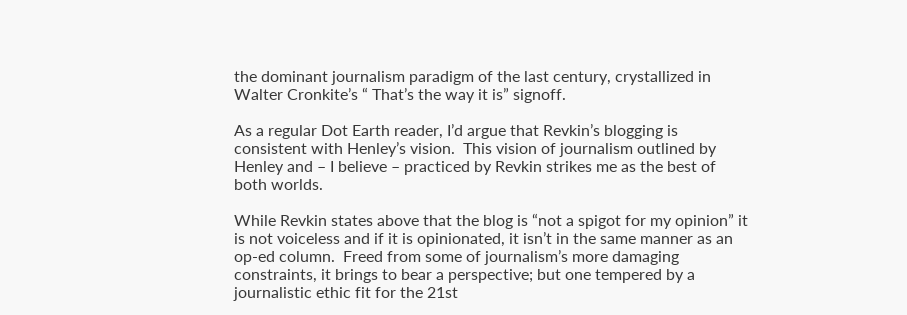the dominant journalism paradigm of the last century, crystallized in Walter Cronkite’s “ That’s the way it is” signoff.

As a regular Dot Earth reader, I’d argue that Revkin’s blogging is consistent with Henley’s vision.  This vision of journalism outlined by Henley and – I believe – practiced by Revkin strikes me as the best of both worlds.

While Revkin states above that the blog is “not a spigot for my opinion” it is not voiceless and if it is opinionated, it isn’t in the same manner as an op-ed column.  Freed from some of journalism’s more damaging constraints, it brings to bear a perspective; but one tempered by a journalistic ethic fit for the 21st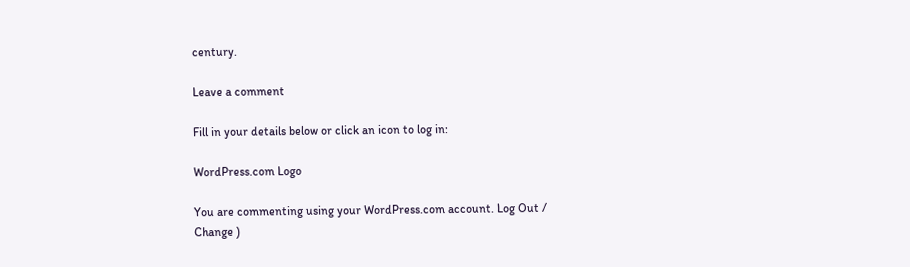century.

Leave a comment

Fill in your details below or click an icon to log in:

WordPress.com Logo

You are commenting using your WordPress.com account. Log Out /  Change )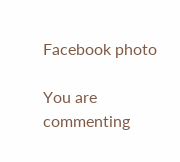Facebook photo

You are commenting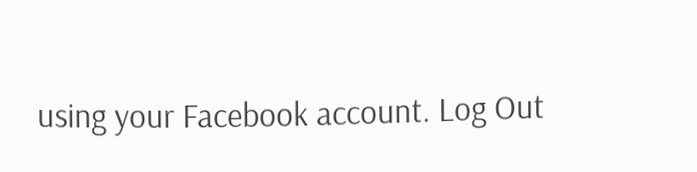using your Facebook account. Log Out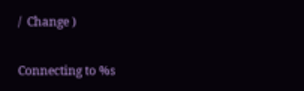/  Change )

Connecting to %s